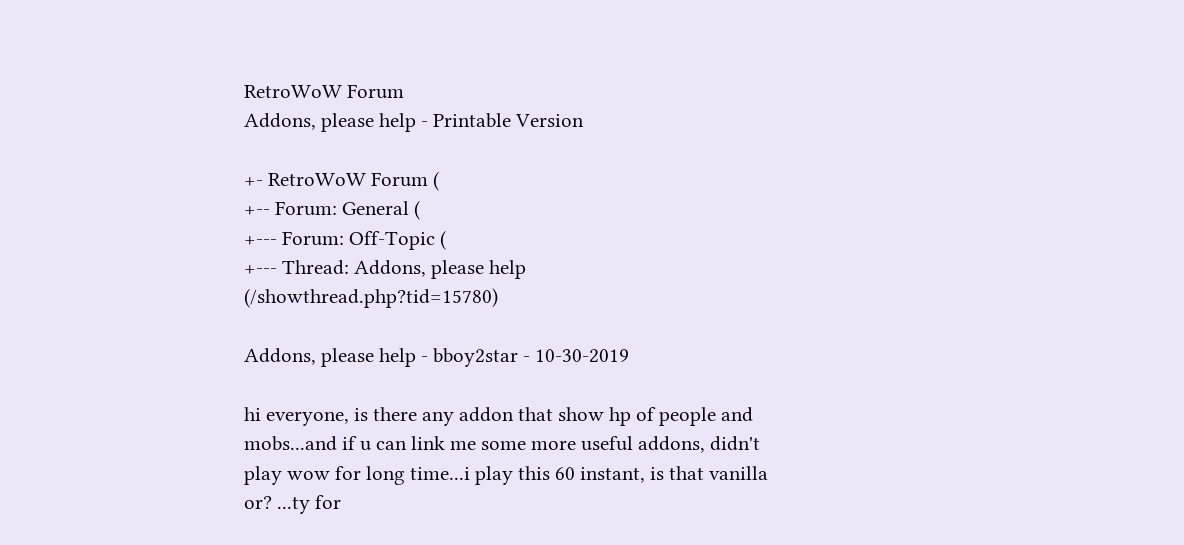RetroWoW Forum
Addons, please help - Printable Version

+- RetroWoW Forum (
+-- Forum: General (
+--- Forum: Off-Topic (
+--- Thread: Addons, please help (/showthread.php?tid=15780)

Addons, please help - bboy2star - 10-30-2019

hi everyone, is there any addon that show hp of people and mobs...and if u can link me some more useful addons, didn't play wow for long time...i play this 60 instant, is that vanilla or? ...ty for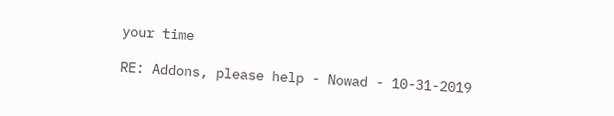your time

RE: Addons, please help - Nowad - 10-31-2019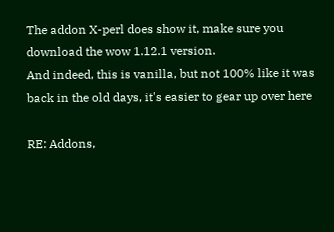The addon X-perl does show it, make sure you download the wow 1.12.1 version.
And indeed, this is vanilla, but not 100% like it was back in the old days, it's easier to gear up over here

RE: Addons,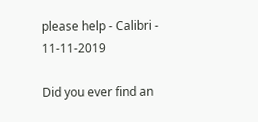please help - Calibri - 11-11-2019

Did you ever find an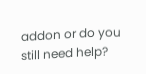addon or do you still need help?